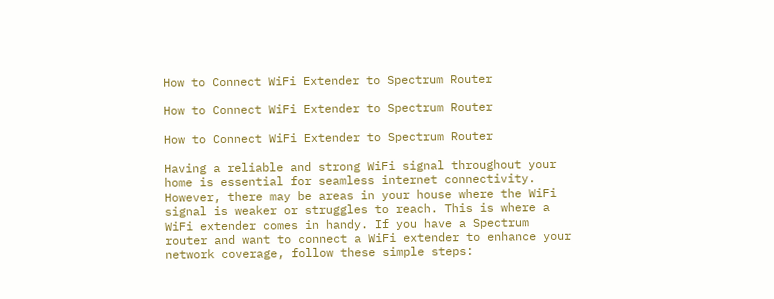How to Connect WiFi Extender to Spectrum Router

How to Connect WiFi Extender to Spectrum Router

How to Connect WiFi Extender to Spectrum Router

Having a reliable and strong WiFi signal throughout your home is essential for seamless internet connectivity. However, there may be areas in your house where the WiFi signal is weaker or struggles to reach. This is where a WiFi extender comes in handy. If you have a Spectrum router and want to connect a WiFi extender to enhance your network coverage, follow these simple steps: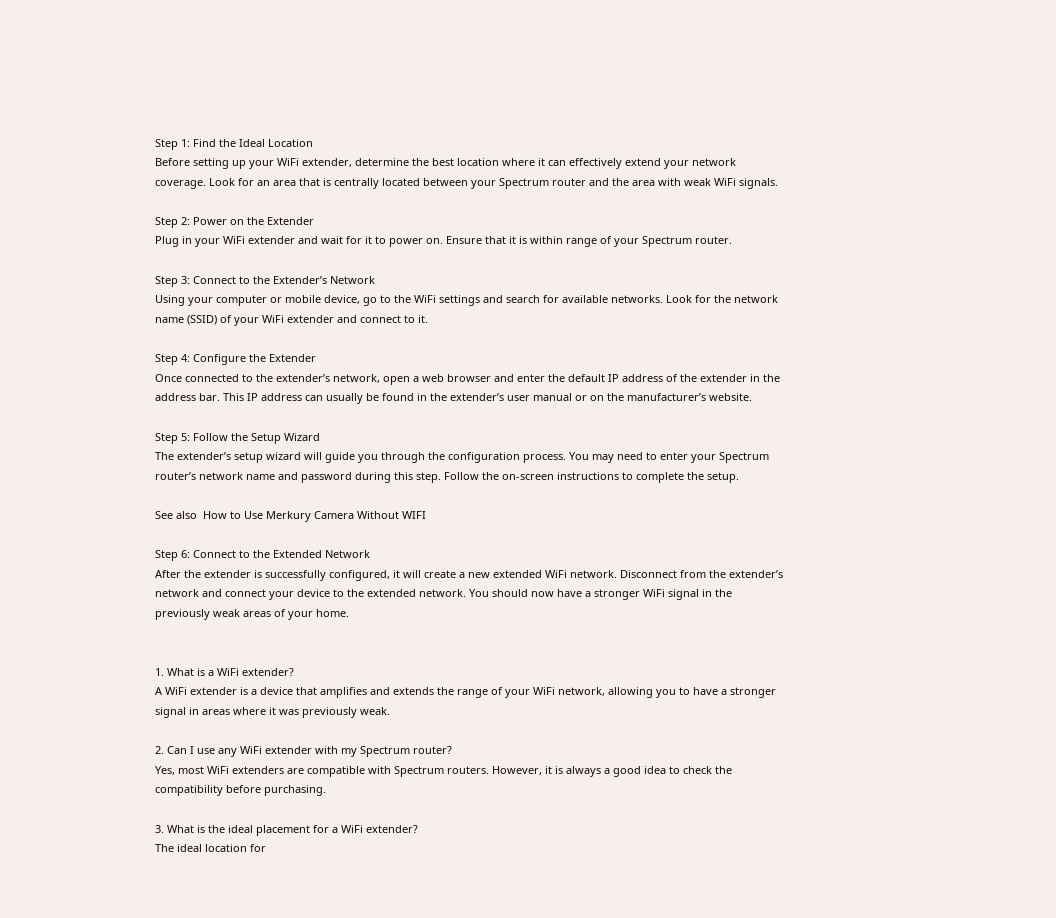Step 1: Find the Ideal Location
Before setting up your WiFi extender, determine the best location where it can effectively extend your network coverage. Look for an area that is centrally located between your Spectrum router and the area with weak WiFi signals.

Step 2: Power on the Extender
Plug in your WiFi extender and wait for it to power on. Ensure that it is within range of your Spectrum router.

Step 3: Connect to the Extender’s Network
Using your computer or mobile device, go to the WiFi settings and search for available networks. Look for the network name (SSID) of your WiFi extender and connect to it.

Step 4: Configure the Extender
Once connected to the extender’s network, open a web browser and enter the default IP address of the extender in the address bar. This IP address can usually be found in the extender’s user manual or on the manufacturer’s website.

Step 5: Follow the Setup Wizard
The extender’s setup wizard will guide you through the configuration process. You may need to enter your Spectrum router’s network name and password during this step. Follow the on-screen instructions to complete the setup.

See also  How to Use Merkury Camera Without WIFI

Step 6: Connect to the Extended Network
After the extender is successfully configured, it will create a new extended WiFi network. Disconnect from the extender’s network and connect your device to the extended network. You should now have a stronger WiFi signal in the previously weak areas of your home.


1. What is a WiFi extender?
A WiFi extender is a device that amplifies and extends the range of your WiFi network, allowing you to have a stronger signal in areas where it was previously weak.

2. Can I use any WiFi extender with my Spectrum router?
Yes, most WiFi extenders are compatible with Spectrum routers. However, it is always a good idea to check the compatibility before purchasing.

3. What is the ideal placement for a WiFi extender?
The ideal location for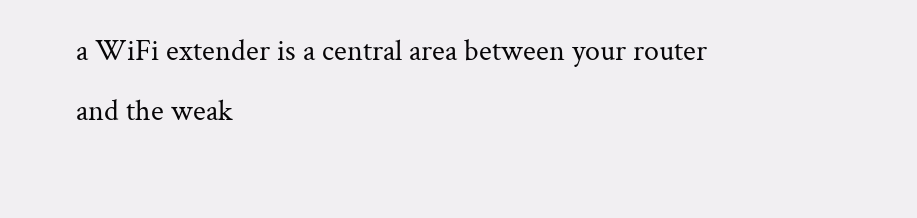a WiFi extender is a central area between your router and the weak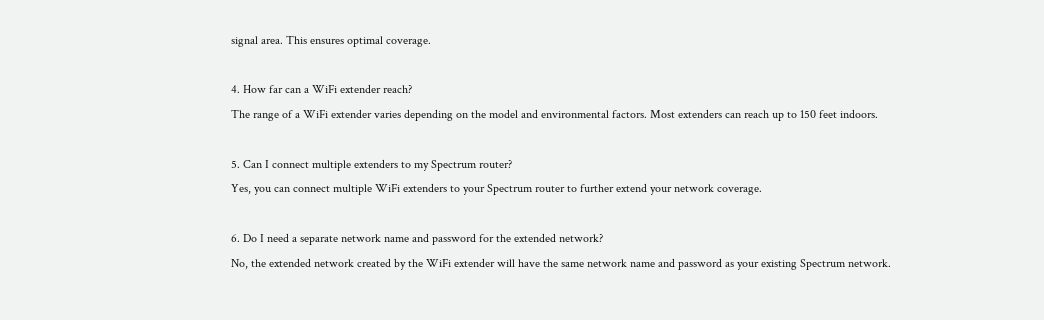signal area. This ensures optimal coverage.

4. How far can a WiFi extender reach?
The range of a WiFi extender varies depending on the model and environmental factors. Most extenders can reach up to 150 feet indoors.

5. Can I connect multiple extenders to my Spectrum router?
Yes, you can connect multiple WiFi extenders to your Spectrum router to further extend your network coverage.

6. Do I need a separate network name and password for the extended network?
No, the extended network created by the WiFi extender will have the same network name and password as your existing Spectrum network.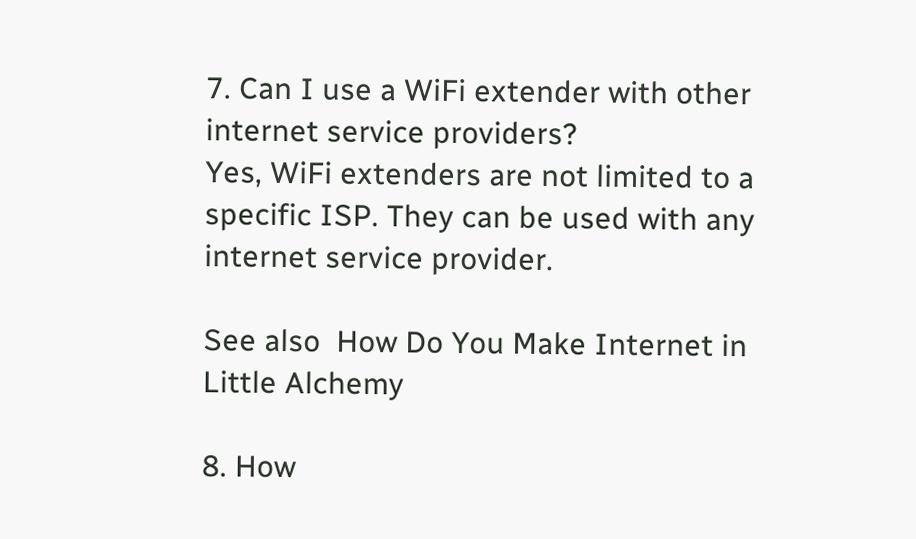7. Can I use a WiFi extender with other internet service providers?
Yes, WiFi extenders are not limited to a specific ISP. They can be used with any internet service provider.

See also  How Do You Make Internet in Little Alchemy

8. How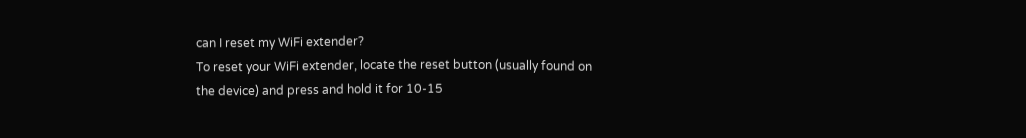can I reset my WiFi extender?
To reset your WiFi extender, locate the reset button (usually found on the device) and press and hold it for 10-15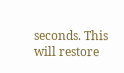seconds. This will restore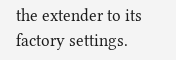the extender to its factory settings.